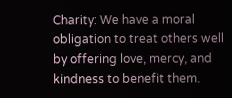Charity: We have a moral obligation to treat others well by offering love, mercy, and kindness to benefit them.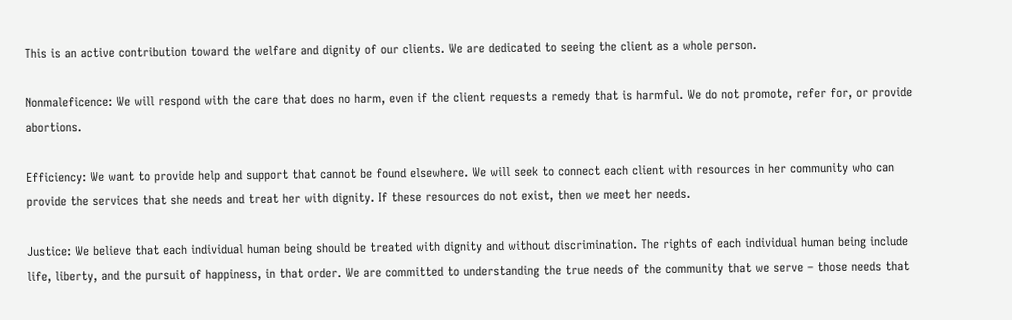This is an active contribution toward the welfare and dignity of our clients. We are dedicated to seeing the client as a whole person.

Nonmaleficence: We will respond with the care that does no harm, even if the client requests a remedy that is harmful. We do not promote, refer for, or provide abortions.

Efficiency: We want to provide help and support that cannot be found elsewhere. We will seek to connect each client with resources in her community who can provide the services that she needs and treat her with dignity. If these resources do not exist, then we meet her needs.

Justice: We believe that each individual human being should be treated with dignity and without discrimination. The rights of each individual human being include life, liberty, and the pursuit of happiness, in that order. We are committed to understanding the true needs of the community that we serve – those needs that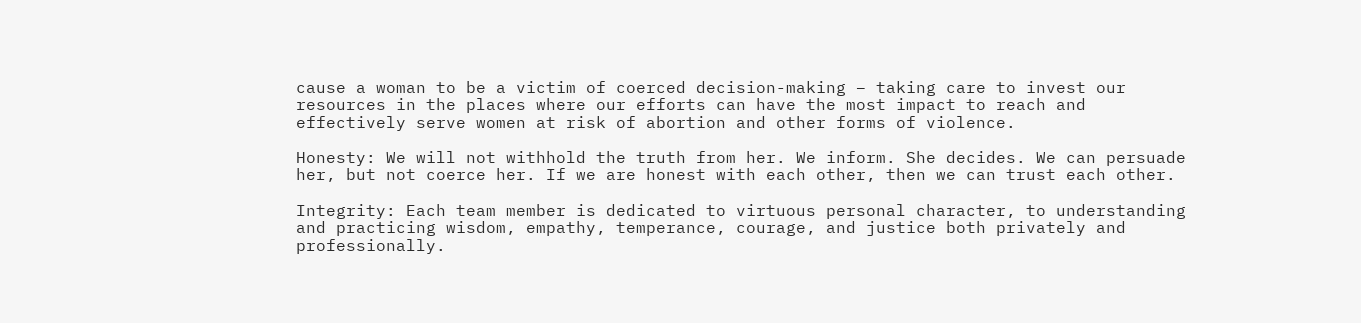cause a woman to be a victim of coerced decision-making – taking care to invest our resources in the places where our efforts can have the most impact to reach and effectively serve women at risk of abortion and other forms of violence.

Honesty: We will not withhold the truth from her. We inform. She decides. We can persuade her, but not coerce her. If we are honest with each other, then we can trust each other.

Integrity: Each team member is dedicated to virtuous personal character, to understanding and practicing wisdom, empathy, temperance, courage, and justice both privately and professionally.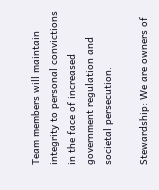Team members will maintain integrity to personal convictions in the face of increased government regulation and societal persecution.

Stewardship: We are owners of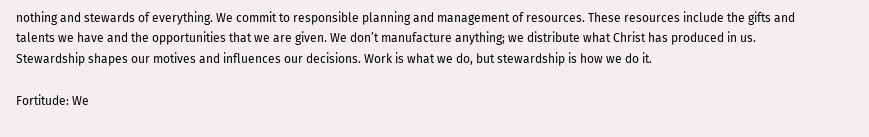nothing and stewards of everything. We commit to responsible planning and management of resources. These resources include the gifts and talents we have and the opportunities that we are given. We don’t manufacture anything; we distribute what Christ has produced in us. Stewardship shapes our motives and influences our decisions. Work is what we do, but stewardship is how we do it.

Fortitude: We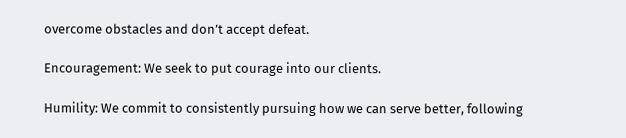overcome obstacles and don’t accept defeat.

Encouragement: We seek to put courage into our clients.

Humility: We commit to consistently pursuing how we can serve better, following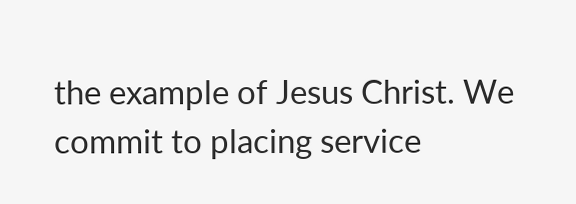the example of Jesus Christ. We commit to placing service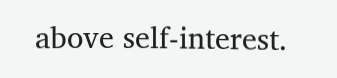above self-interest.